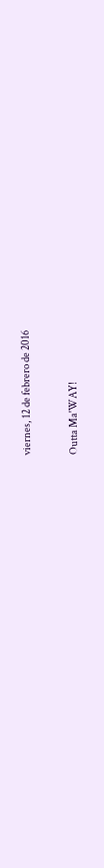viernes, 12 de febrero de 2016

Outta Ma'WAY!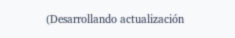(Desarrollando actualización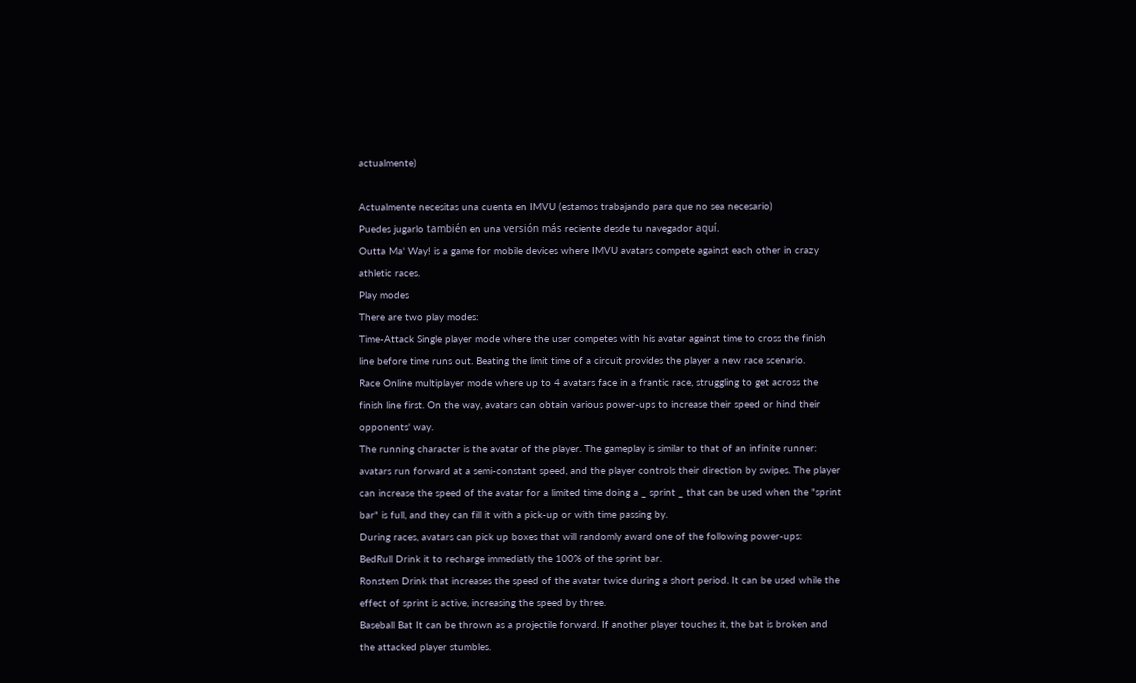actualmente)

Actualmente necesitas una cuenta en IMVU (estamos trabajando para que no sea necesario)
Puedes jugarlo también en una versión más reciente desde tu navegador aquí.
Outta Ma' Way! is a game for mobile devices where IMVU avatars compete against each other in crazy athletic races.
Play modes
There are two play modes:
Time-Attack Single player mode where the user competes with his avatar against time to cross the finish line before time runs out. Beating the limit time of a circuit provides the player a new race scenario.
Race Online multiplayer mode where up to 4 avatars face in a frantic race, struggling to get across the finish line first. On the way, avatars can obtain various power-ups to increase their speed or hind their opponents' way.
The running character is the avatar of the player. The gameplay is similar to that of an infinite runner: avatars run forward at a semi-constant speed, and the player controls their direction by swipes. The player can increase the speed of the avatar for a limited time doing a _ sprint _ that can be used when the "sprint bar" is full, and they can fill it with a pick-up or with time passing by.
During races, avatars can pick up boxes that will randomly award one of the following power-ups:
BedRull Drink it to recharge immediatly the 100% of the sprint bar.
Ronstem Drink that increases the speed of the avatar twice during a short period. It can be used while the effect of sprint is active, increasing the speed by three.
Baseball Bat It can be thrown as a projectile forward. If another player touches it, the bat is broken and the attacked player stumbles.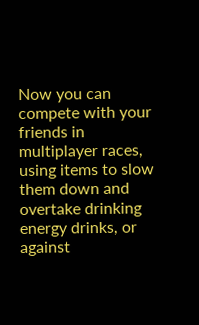Now you can compete with your friends in multiplayer races, using items to slow them down and overtake drinking energy drinks, or against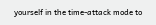yourself in the time-attack mode to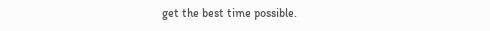get the best time possible.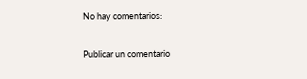No hay comentarios:

Publicar un comentario